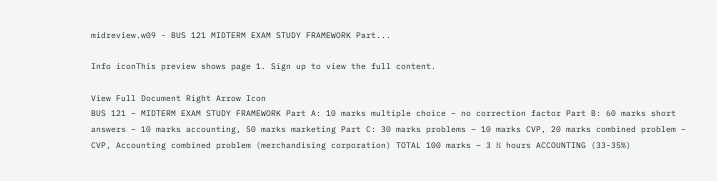midreview.w09 - BUS 121 MIDTERM EXAM STUDY FRAMEWORK Part...

Info iconThis preview shows page 1. Sign up to view the full content.

View Full Document Right Arrow Icon
BUS 121 – MIDTERM EXAM STUDY FRAMEWORK Part A: 10 marks multiple choice – no correction factor Part B: 60 marks short answers – 10 marks accounting, 50 marks marketing Part C: 30 marks problems – 10 marks CVP, 20 marks combined problem – CVP, Accounting combined problem (merchandising corporation) TOTAL 100 marks – 3 ½ hours ACCOUNTING (33-35%)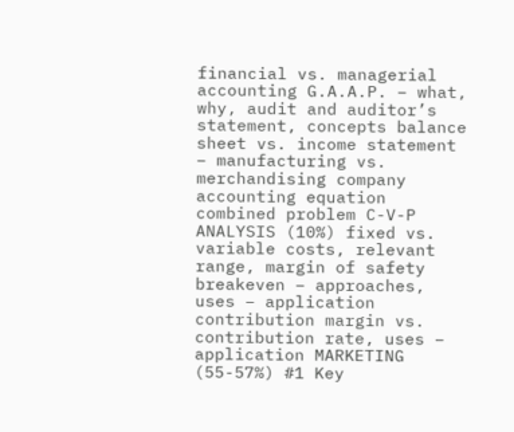financial vs. managerial accounting G.A.A.P. – what, why, audit and auditor’s statement, concepts balance sheet vs. income statement – manufacturing vs. merchandising company accounting equation combined problem C-V-P ANALYSIS (10%) fixed vs. variable costs, relevant range, margin of safety breakeven – approaches, uses – application contribution margin vs. contribution rate, uses – application MARKETING (55-57%) #1 Key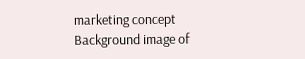marketing concept
Background image of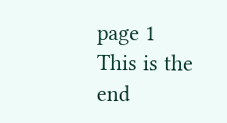page 1
This is the end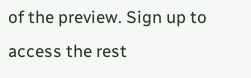of the preview. Sign up to access the rest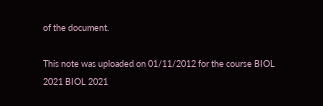of the document.

This note was uploaded on 01/11/2012 for the course BIOL 2021 BIOL 2021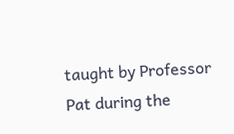taught by Professor Pat during the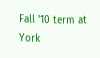Fall '10 term at York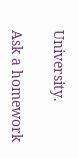University.

Ask a homework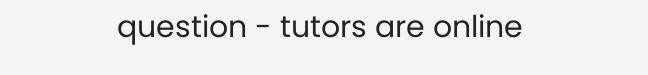question - tutors are online